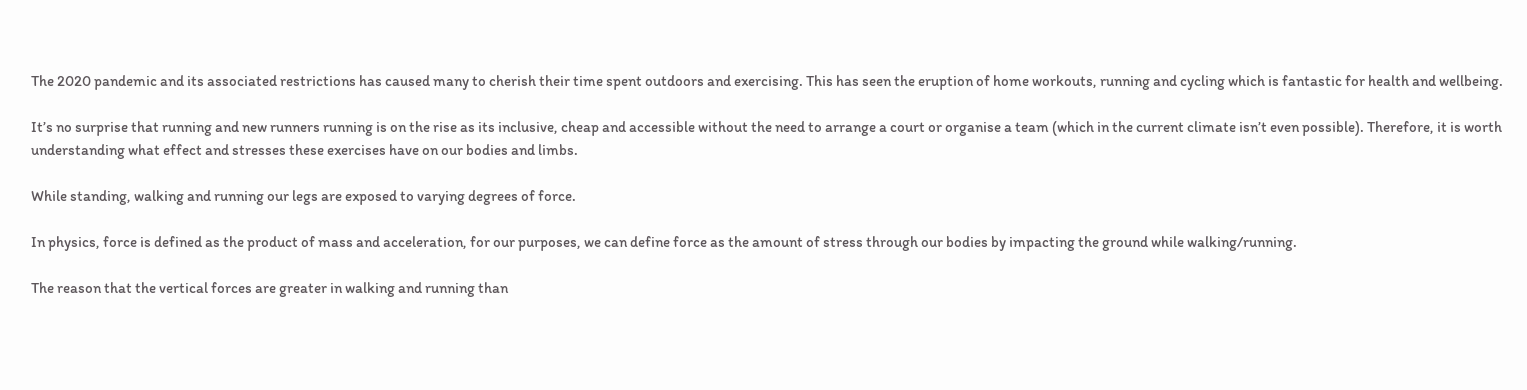The 2020 pandemic and its associated restrictions has caused many to cherish their time spent outdoors and exercising. This has seen the eruption of home workouts, running and cycling which is fantastic for health and wellbeing.

It’s no surprise that running and new runners running is on the rise as its inclusive, cheap and accessible without the need to arrange a court or organise a team (which in the current climate isn’t even possible). Therefore, it is worth understanding what effect and stresses these exercises have on our bodies and limbs.

While standing, walking and running our legs are exposed to varying degrees of force.

In physics, force is defined as the product of mass and acceleration, for our purposes, we can define force as the amount of stress through our bodies by impacting the ground while walking/running.

The reason that the vertical forces are greater in walking and running than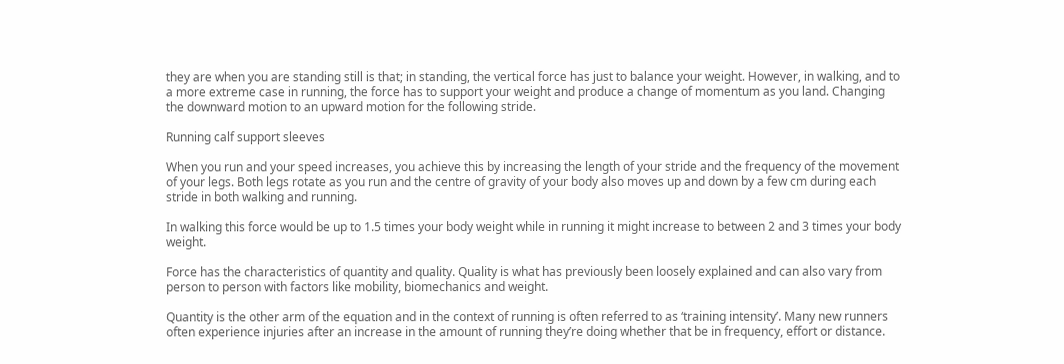they are when you are standing still is that; in standing, the vertical force has just to balance your weight. However, in walking, and to a more extreme case in running, the force has to support your weight and produce a change of momentum as you land. Changing the downward motion to an upward motion for the following stride.

Running calf support sleeves

When you run and your speed increases, you achieve this by increasing the length of your stride and the frequency of the movement of your legs. Both legs rotate as you run and the centre of gravity of your body also moves up and down by a few cm during each stride in both walking and running.

In walking this force would be up to 1.5 times your body weight while in running it might increase to between 2 and 3 times your body weight.

Force has the characteristics of quantity and quality. Quality is what has previously been loosely explained and can also vary from person to person with factors like mobility, biomechanics and weight.

Quantity is the other arm of the equation and in the context of running is often referred to as ‘training intensity’. Many new runners often experience injuries after an increase in the amount of running they’re doing whether that be in frequency, effort or distance.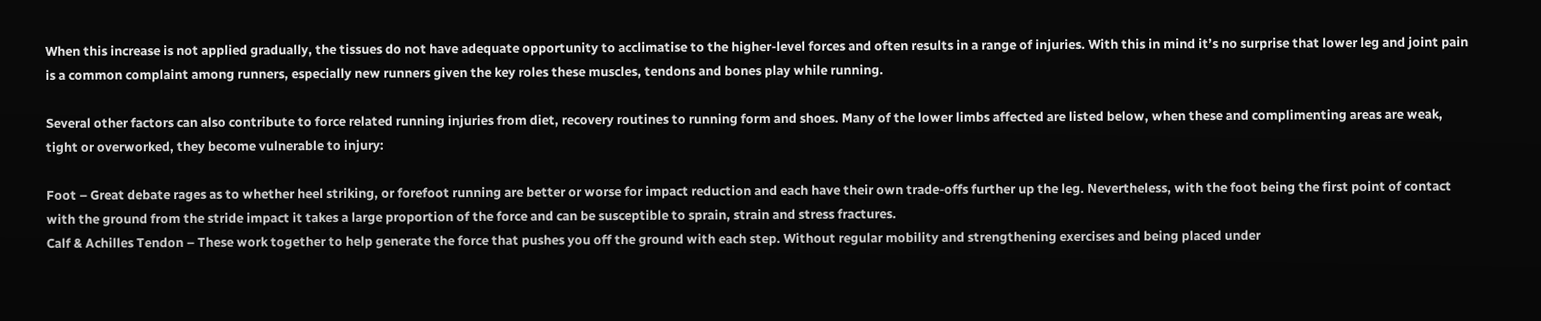When this increase is not applied gradually, the tissues do not have adequate opportunity to acclimatise to the higher-level forces and often results in a range of injuries. With this in mind it’s no surprise that lower leg and joint pain is a common complaint among runners, especially new runners given the key roles these muscles, tendons and bones play while running.

Several other factors can also contribute to force related running injuries from diet, recovery routines to running form and shoes. Many of the lower limbs affected are listed below, when these and complimenting areas are weak, tight or overworked, they become vulnerable to injury:

Foot – Great debate rages as to whether heel striking, or forefoot running are better or worse for impact reduction and each have their own trade-offs further up the leg. Nevertheless, with the foot being the first point of contact with the ground from the stride impact it takes a large proportion of the force and can be susceptible to sprain, strain and stress fractures.
Calf & Achilles Tendon – These work together to help generate the force that pushes you off the ground with each step. Without regular mobility and strengthening exercises and being placed under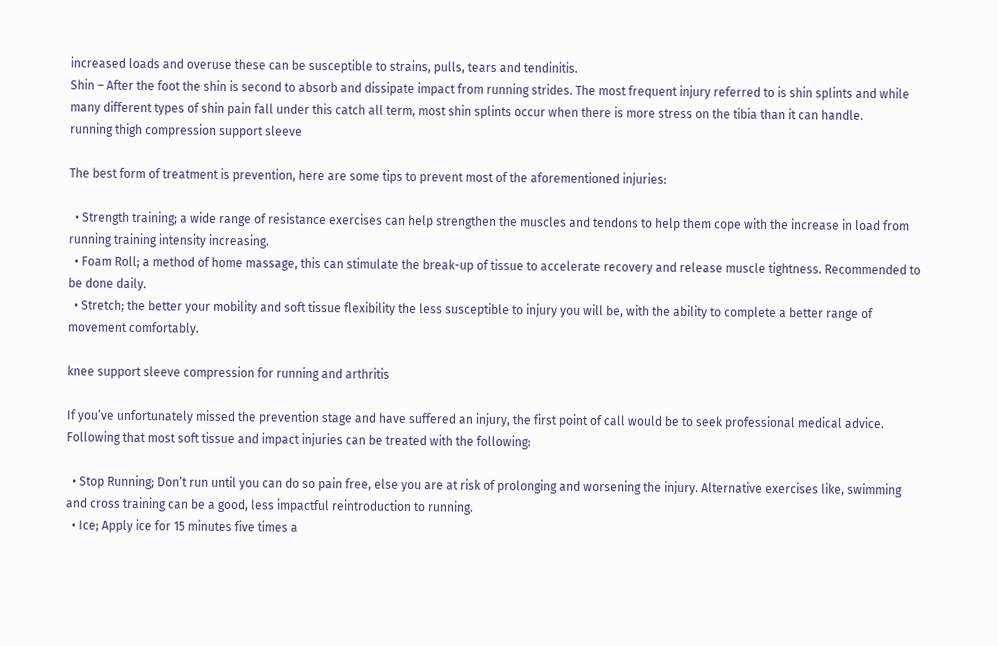increased loads and overuse these can be susceptible to strains, pulls, tears and tendinitis.
Shin – After the foot the shin is second to absorb and dissipate impact from running strides. The most frequent injury referred to is shin splints and while many different types of shin pain fall under this catch all term, most shin splints occur when there is more stress on the tibia than it can handle.
running thigh compression support sleeve

The best form of treatment is prevention, here are some tips to prevent most of the aforementioned injuries:

  • Strength training; a wide range of resistance exercises can help strengthen the muscles and tendons to help them cope with the increase in load from running training intensity increasing.
  • Foam Roll; a method of home massage, this can stimulate the break-up of tissue to accelerate recovery and release muscle tightness. Recommended to be done daily.
  • Stretch; the better your mobility and soft tissue flexibility the less susceptible to injury you will be, with the ability to complete a better range of movement comfortably.

knee support sleeve compression for running and arthritis

If you’ve unfortunately missed the prevention stage and have suffered an injury, the first point of call would be to seek professional medical advice. Following that most soft tissue and impact injuries can be treated with the following:

  • Stop Running; Don’t run until you can do so pain free, else you are at risk of prolonging and worsening the injury. Alternative exercises like, swimming and cross training can be a good, less impactful reintroduction to running.
  • Ice; Apply ice for 15 minutes five times a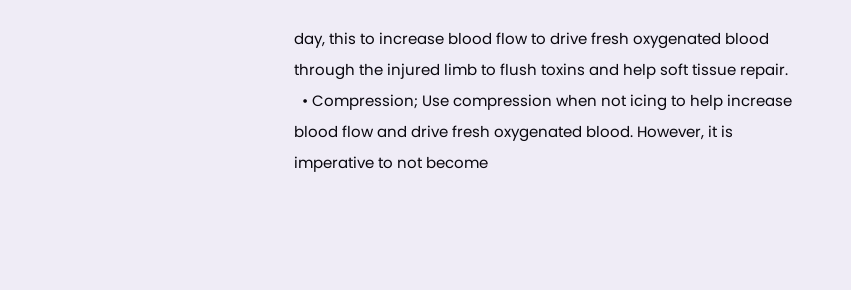day, this to increase blood flow to drive fresh oxygenated blood through the injured limb to flush toxins and help soft tissue repair.
  • Compression; Use compression when not icing to help increase blood flow and drive fresh oxygenated blood. However, it is imperative to not become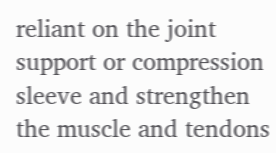reliant on the joint support or compression sleeve and strengthen the muscle and tendons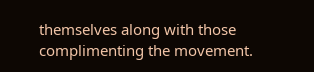themselves along with those complimenting the movement.